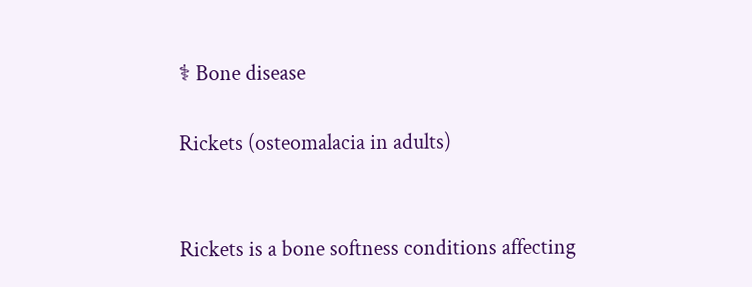⚕ Bone disease

Rickets (osteomalacia in adults)


Rickets is a bone softness conditions affecting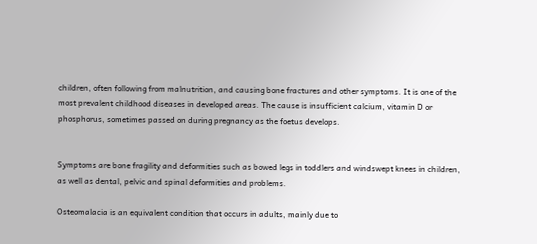children, often following from malnutrition, and causing bone fractures and other symptoms. It is one of the most prevalent childhood diseases in developed areas. The cause is insufficient calcium, vitamin D or phosphorus, sometimes passed on during pregnancy as the foetus develops.


Symptoms are bone fragility and deformities such as bowed legs in toddlers and windswept knees in children, as well as dental, pelvic and spinal deformities and problems.

Osteomalacia is an equivalent condition that occurs in adults, mainly due to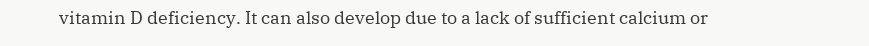vitamin D deficiency. It can also develop due to a lack of sufficient calcium or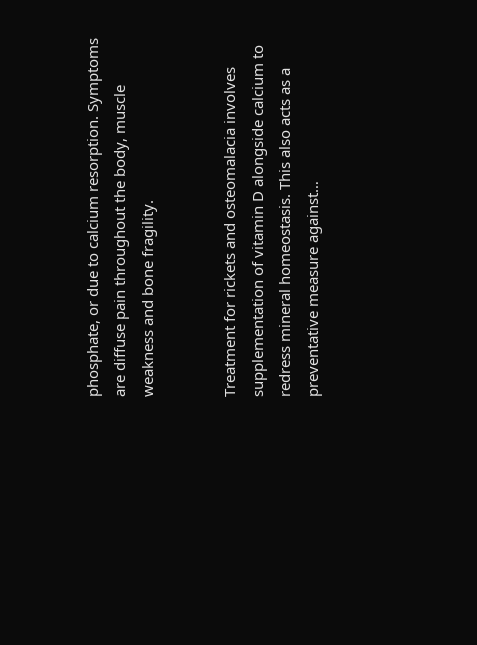phosphate, or due to calcium resorption. Symptoms are diffuse pain throughout the body, muscle weakness and bone fragility.


Treatment for rickets and osteomalacia involves supplementation of vitamin D alongside calcium to redress mineral homeostasis. This also acts as a preventative measure against…